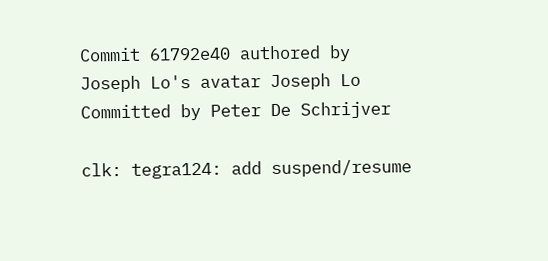Commit 61792e40 authored by Joseph Lo's avatar Joseph Lo Committed by Peter De Schrijver

clk: tegra124: add suspend/resume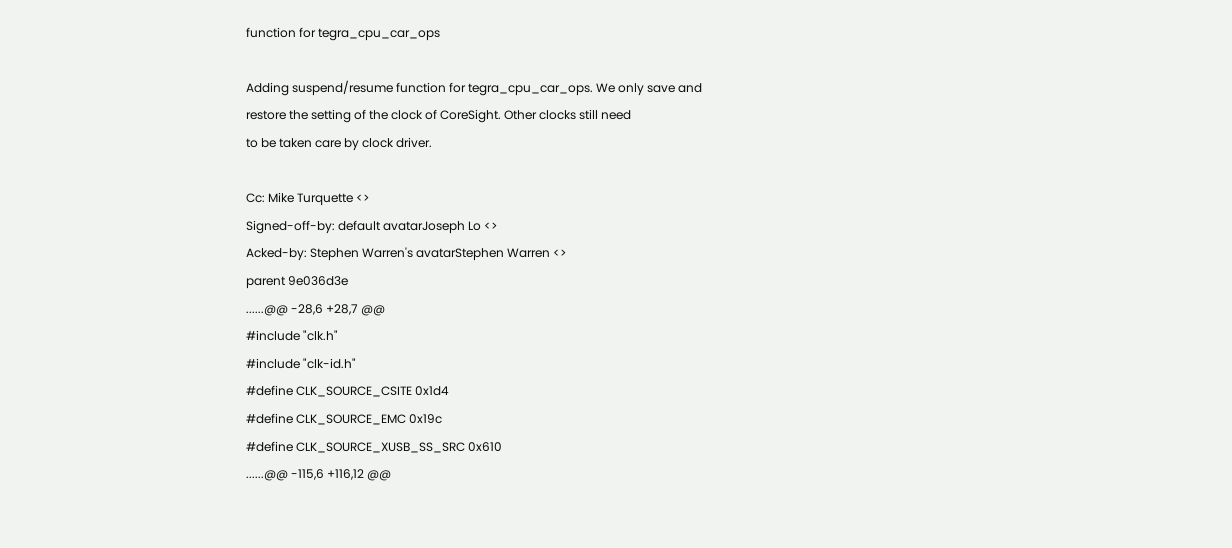function for tegra_cpu_car_ops

Adding suspend/resume function for tegra_cpu_car_ops. We only save and
restore the setting of the clock of CoreSight. Other clocks still need
to be taken care by clock driver.

Cc: Mike Turquette <>
Signed-off-by: default avatarJoseph Lo <>
Acked-by: Stephen Warren's avatarStephen Warren <>
parent 9e036d3e
......@@ -28,6 +28,7 @@
#include "clk.h"
#include "clk-id.h"
#define CLK_SOURCE_CSITE 0x1d4
#define CLK_SOURCE_EMC 0x19c
#define CLK_SOURCE_XUSB_SS_SRC 0x610
......@@ -115,6 +116,12 @@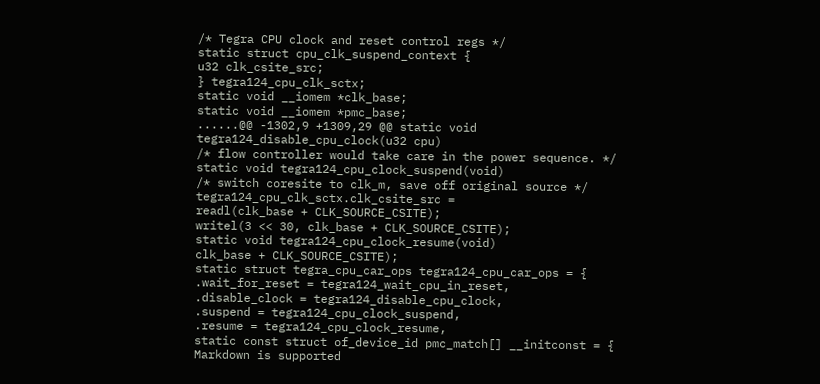/* Tegra CPU clock and reset control regs */
static struct cpu_clk_suspend_context {
u32 clk_csite_src;
} tegra124_cpu_clk_sctx;
static void __iomem *clk_base;
static void __iomem *pmc_base;
......@@ -1302,9 +1309,29 @@ static void tegra124_disable_cpu_clock(u32 cpu)
/* flow controller would take care in the power sequence. */
static void tegra124_cpu_clock_suspend(void)
/* switch coresite to clk_m, save off original source */
tegra124_cpu_clk_sctx.clk_csite_src =
readl(clk_base + CLK_SOURCE_CSITE);
writel(3 << 30, clk_base + CLK_SOURCE_CSITE);
static void tegra124_cpu_clock_resume(void)
clk_base + CLK_SOURCE_CSITE);
static struct tegra_cpu_car_ops tegra124_cpu_car_ops = {
.wait_for_reset = tegra124_wait_cpu_in_reset,
.disable_clock = tegra124_disable_cpu_clock,
.suspend = tegra124_cpu_clock_suspend,
.resume = tegra124_cpu_clock_resume,
static const struct of_device_id pmc_match[] __initconst = {
Markdown is supported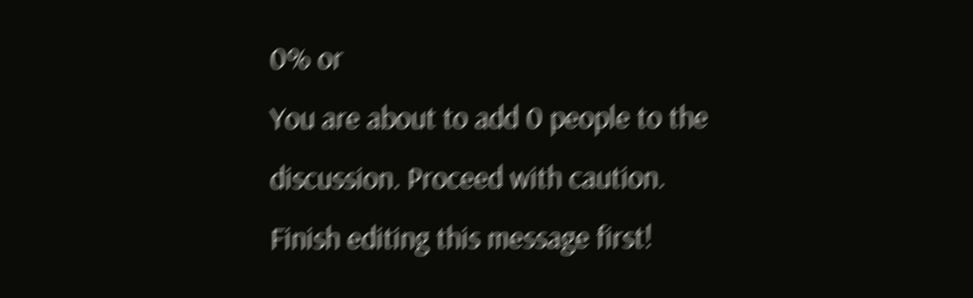0% or
You are about to add 0 people to the discussion. Proceed with caution.
Finish editing this message first!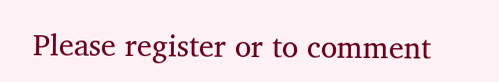Please register or to comment